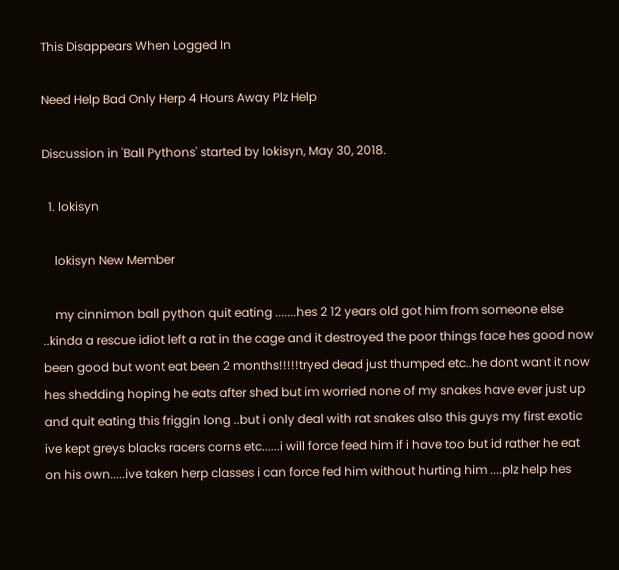This Disappears When Logged In

Need Help Bad Only Herp 4 Hours Away Plz Help

Discussion in 'Ball Pythons' started by lokisyn, May 30, 2018.

  1. lokisyn

    lokisyn New Member

    my cinnimon ball python quit eating .......hes 2 12 years old got him from someone else ..kinda a rescue idiot left a rat in the cage and it destroyed the poor things face hes good now been good but wont eat been 2 months!!!!!tryed dead just thumped etc..he dont want it now hes shedding hoping he eats after shed but im worried none of my snakes have ever just up and quit eating this friggin long ..but i only deal with rat snakes also this guys my first exotic ive kept greys blacks racers corns etc......i will force feed him if i have too but id rather he eat on his own.....ive taken herp classes i can force fed him without hurting him ....plz help hes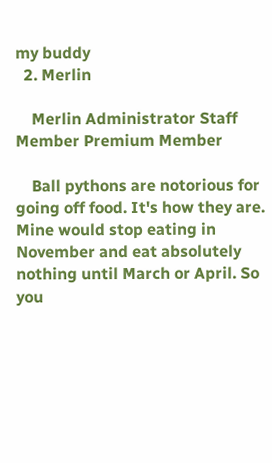my buddy
  2. Merlin

    Merlin Administrator Staff Member Premium Member

    Ball pythons are notorious for going off food. It's how they are. Mine would stop eating in November and eat absolutely nothing until March or April. So you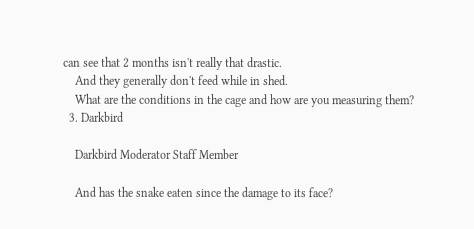can see that 2 months isn't really that drastic.
    And they generally don't feed while in shed.
    What are the conditions in the cage and how are you measuring them?
  3. Darkbird

    Darkbird Moderator Staff Member

    And has the snake eaten since the damage to its face?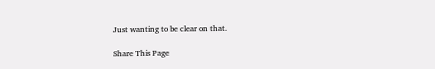Just wanting to be clear on that.

Share This Page